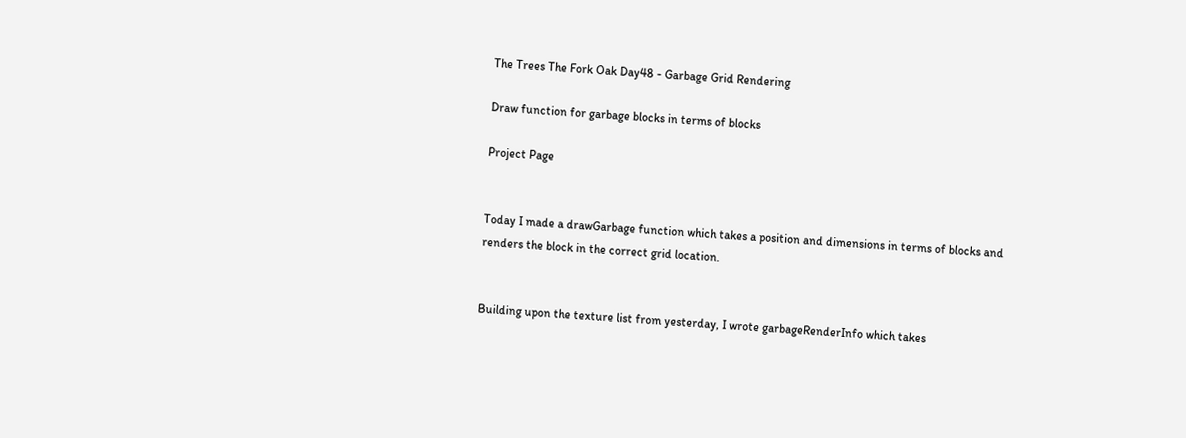The Trees The Fork Oak Day48 - Garbage Grid Rendering

Draw function for garbage blocks in terms of blocks

Project Page


Today I made a drawGarbage function which takes a position and dimensions in terms of blocks and renders the block in the correct grid location.


Building upon the texture list from yesterday, I wrote garbageRenderInfo which takes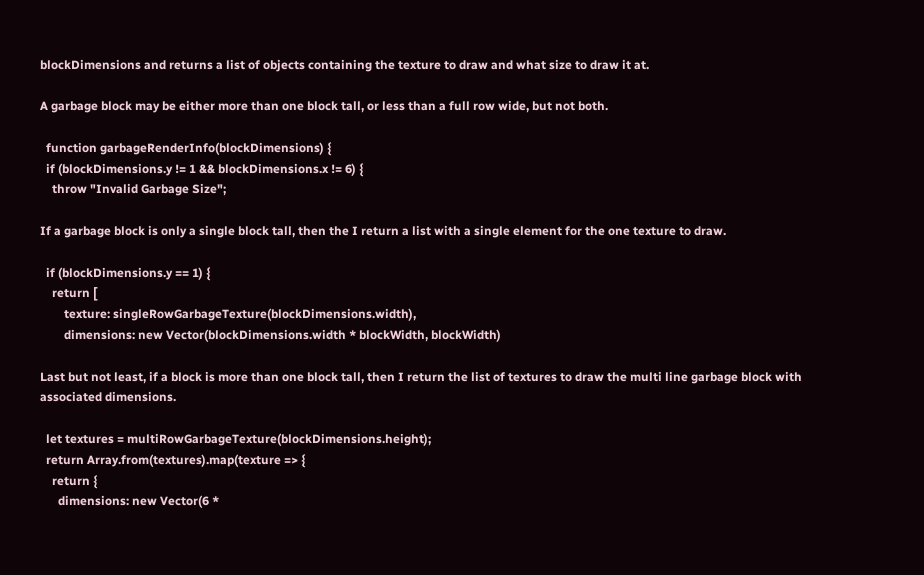blockDimensions and returns a list of objects containing the texture to draw and what size to draw it at.

A garbage block may be either more than one block tall, or less than a full row wide, but not both.

  function garbageRenderInfo(blockDimensions) {
  if (blockDimensions.y != 1 && blockDimensions.x != 6) {
    throw "Invalid Garbage Size";

If a garbage block is only a single block tall, then the I return a list with a single element for the one texture to draw.

  if (blockDimensions.y == 1) {
    return [
        texture: singleRowGarbageTexture(blockDimensions.width),
        dimensions: new Vector(blockDimensions.width * blockWidth, blockWidth)

Last but not least, if a block is more than one block tall, then I return the list of textures to draw the multi line garbage block with associated dimensions.

  let textures = multiRowGarbageTexture(blockDimensions.height);
  return Array.from(textures).map(texture => {
    return {
      dimensions: new Vector(6 *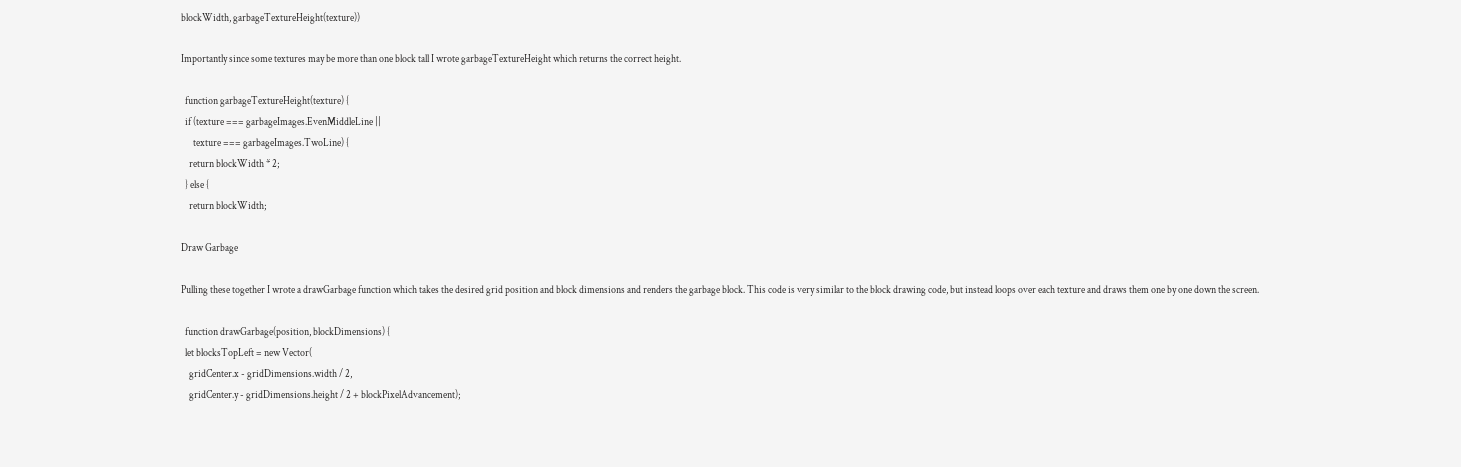blockWidth, garbageTextureHeight(texture))

Importantly since some textures may be more than one block tall I wrote garbageTextureHeight which returns the correct height.

  function garbageTextureHeight(texture) {
  if (texture === garbageImages.EvenMiddleLine ||
      texture === garbageImages.TwoLine) {
    return blockWidth * 2;
  } else {
    return blockWidth;

Draw Garbage

Pulling these together I wrote a drawGarbage function which takes the desired grid position and block dimensions and renders the garbage block. This code is very similar to the block drawing code, but instead loops over each texture and draws them one by one down the screen.

  function drawGarbage(position, blockDimensions) {
  let blocksTopLeft = new Vector(
    gridCenter.x - gridDimensions.width / 2,
    gridCenter.y - gridDimensions.height / 2 + blockPixelAdvancement);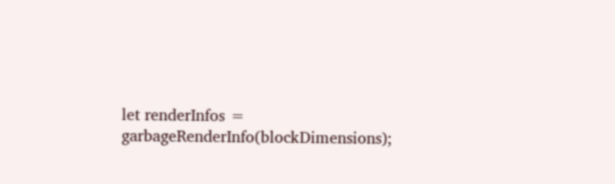let renderInfos = garbageRenderInfo(blockDimensions);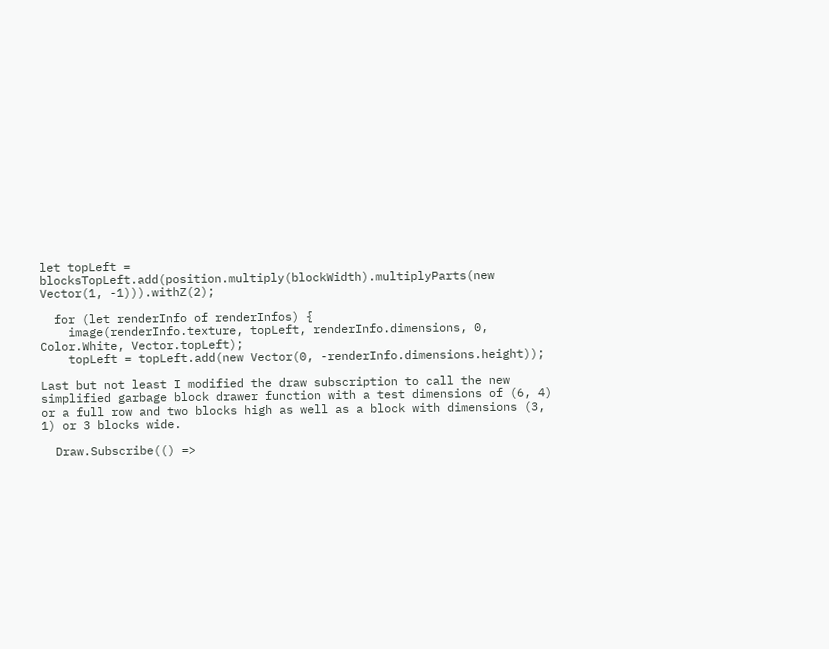let topLeft = blocksTopLeft.add(position.multiply(blockWidth).multiplyParts(new Vector(1, -1))).withZ(2);

  for (let renderInfo of renderInfos) {
    image(renderInfo.texture, topLeft, renderInfo.dimensions, 0, Color.White, Vector.topLeft);
    topLeft = topLeft.add(new Vector(0, -renderInfo.dimensions.height));

Last but not least I modified the draw subscription to call the new simplified garbage block drawer function with a test dimensions of (6, 4) or a full row and two blocks high as well as a block with dimensions (3, 1) or 3 blocks wide.

  Draw.Subscribe(() =>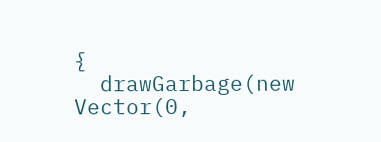{
  drawGarbage(new Vector(0,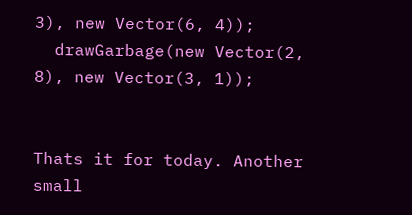3), new Vector(6, 4));
  drawGarbage(new Vector(2, 8), new Vector(3, 1));


Thats it for today. Another small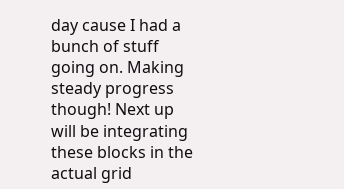day cause I had a bunch of stuff going on. Making steady progress though! Next up will be integrating these blocks in the actual grid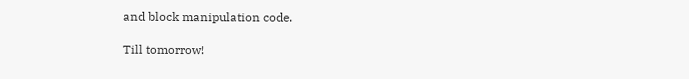and block manipulation code.

Till tomorrow!